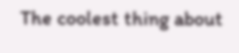The coolest thing about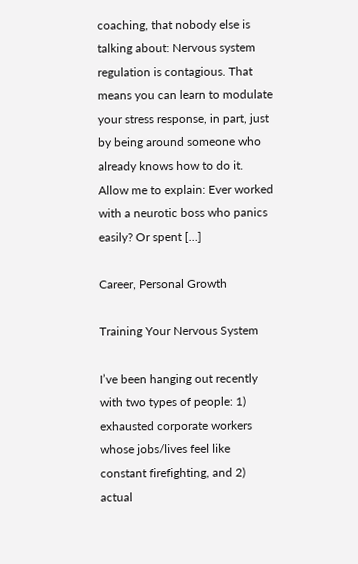coaching, that nobody else is talking about: Nervous system regulation is contagious. That means you can learn to modulate your stress response, in part, just by being around someone who already knows how to do it. Allow me to explain: Ever worked with a neurotic boss who panics easily? Or spent […]

Career, Personal Growth

Training Your Nervous System

I’ve been hanging out recently with two types of people: 1) exhausted corporate workers whose jobs/lives feel like constant firefighting, and 2) actual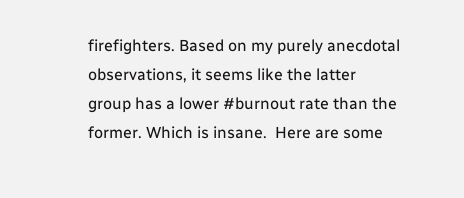firefighters. Based on my purely anecdotal observations, it seems like the latter group has a lower #burnout rate than the former. Which is insane.  Here are some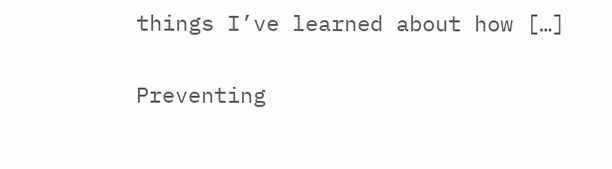things I’ve learned about how […]


Preventing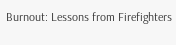Burnout: Lessons from Firefighters